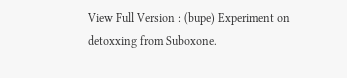View Full Version : (bupe) Experiment on detoxxing from Suboxone.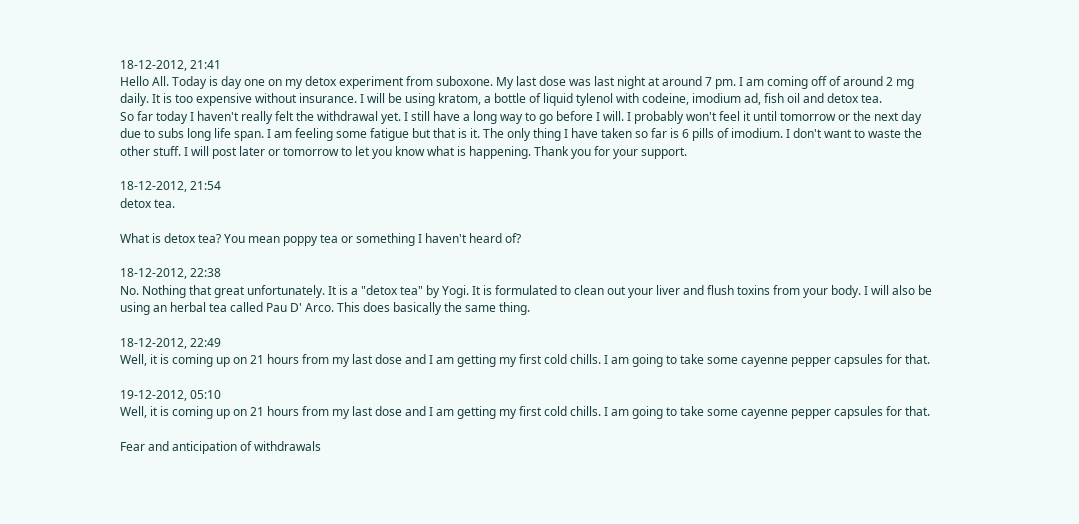18-12-2012, 21:41
Hello All. Today is day one on my detox experiment from suboxone. My last dose was last night at around 7 pm. I am coming off of around 2 mg daily. It is too expensive without insurance. I will be using kratom, a bottle of liquid tylenol with codeine, imodium ad, fish oil and detox tea.
So far today I haven't really felt the withdrawal yet. I still have a long way to go before I will. I probably won't feel it until tomorrow or the next day due to subs long life span. I am feeling some fatigue but that is it. The only thing I have taken so far is 6 pills of imodium. I don't want to waste the other stuff. I will post later or tomorrow to let you know what is happening. Thank you for your support.

18-12-2012, 21:54
detox tea.

What is detox tea? You mean poppy tea or something I haven't heard of?

18-12-2012, 22:38
No. Nothing that great unfortunately. It is a "detox tea" by Yogi. It is formulated to clean out your liver and flush toxins from your body. I will also be using an herbal tea called Pau D' Arco. This does basically the same thing.

18-12-2012, 22:49
Well, it is coming up on 21 hours from my last dose and I am getting my first cold chills. I am going to take some cayenne pepper capsules for that.

19-12-2012, 05:10
Well, it is coming up on 21 hours from my last dose and I am getting my first cold chills. I am going to take some cayenne pepper capsules for that.

Fear and anticipation of withdrawals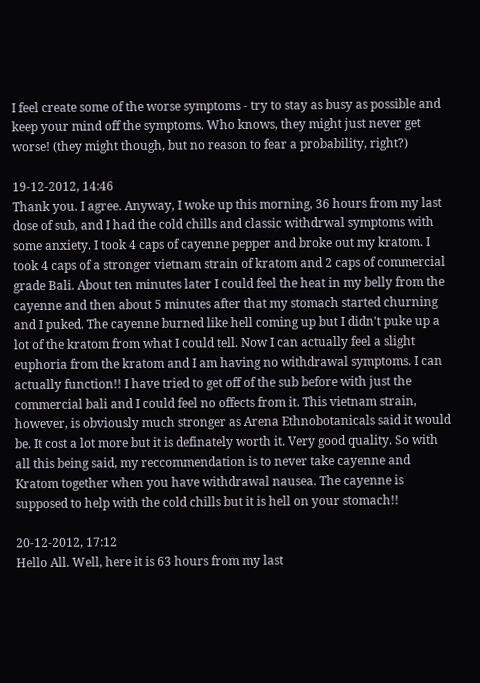I feel create some of the worse symptoms - try to stay as busy as possible and keep your mind off the symptoms. Who knows, they might just never get worse! (they might though, but no reason to fear a probability, right?)

19-12-2012, 14:46
Thank you. I agree. Anyway, I woke up this morning, 36 hours from my last dose of sub, and I had the cold chills and classic withdrwal symptoms with some anxiety. I took 4 caps of cayenne pepper and broke out my kratom. I took 4 caps of a stronger vietnam strain of kratom and 2 caps of commercial grade Bali. About ten minutes later I could feel the heat in my belly from the cayenne and then about 5 minutes after that my stomach started churning and I puked. The cayenne burned like hell coming up but I didn't puke up a lot of the kratom from what I could tell. Now I can actually feel a slight euphoria from the kratom and I am having no withdrawal symptoms. I can actually function!! I have tried to get off of the sub before with just the commercial bali and I could feel no offects from it. This vietnam strain, however, is obviously much stronger as Arena Ethnobotanicals said it would be. It cost a lot more but it is definately worth it. Very good quality. So with all this being said, my reccommendation is to never take cayenne and Kratom together when you have withdrawal nausea. The cayenne is supposed to help with the cold chills but it is hell on your stomach!!

20-12-2012, 17:12
Hello All. Well, here it is 63 hours from my last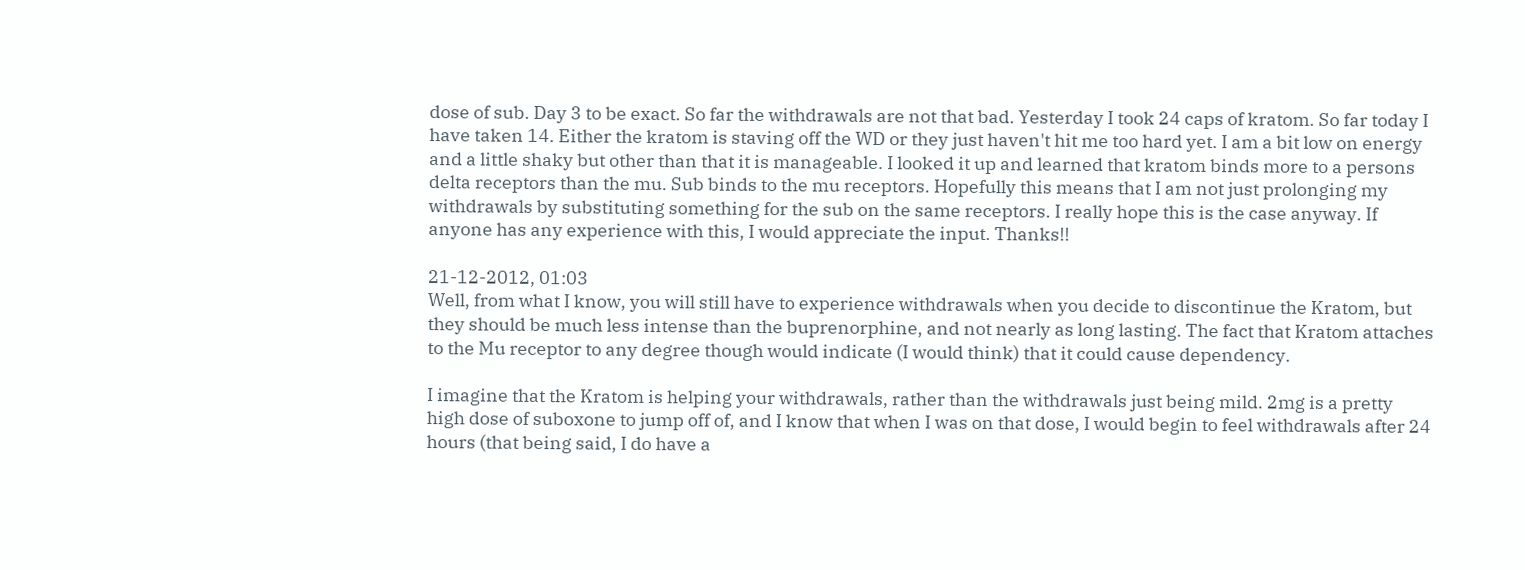dose of sub. Day 3 to be exact. So far the withdrawals are not that bad. Yesterday I took 24 caps of kratom. So far today I have taken 14. Either the kratom is staving off the WD or they just haven't hit me too hard yet. I am a bit low on energy and a little shaky but other than that it is manageable. I looked it up and learned that kratom binds more to a persons delta receptors than the mu. Sub binds to the mu receptors. Hopefully this means that I am not just prolonging my withdrawals by substituting something for the sub on the same receptors. I really hope this is the case anyway. If anyone has any experience with this, I would appreciate the input. Thanks!!

21-12-2012, 01:03
Well, from what I know, you will still have to experience withdrawals when you decide to discontinue the Kratom, but they should be much less intense than the buprenorphine, and not nearly as long lasting. The fact that Kratom attaches to the Mu receptor to any degree though would indicate (I would think) that it could cause dependency.

I imagine that the Kratom is helping your withdrawals, rather than the withdrawals just being mild. 2mg is a pretty high dose of suboxone to jump off of, and I know that when I was on that dose, I would begin to feel withdrawals after 24 hours (that being said, I do have a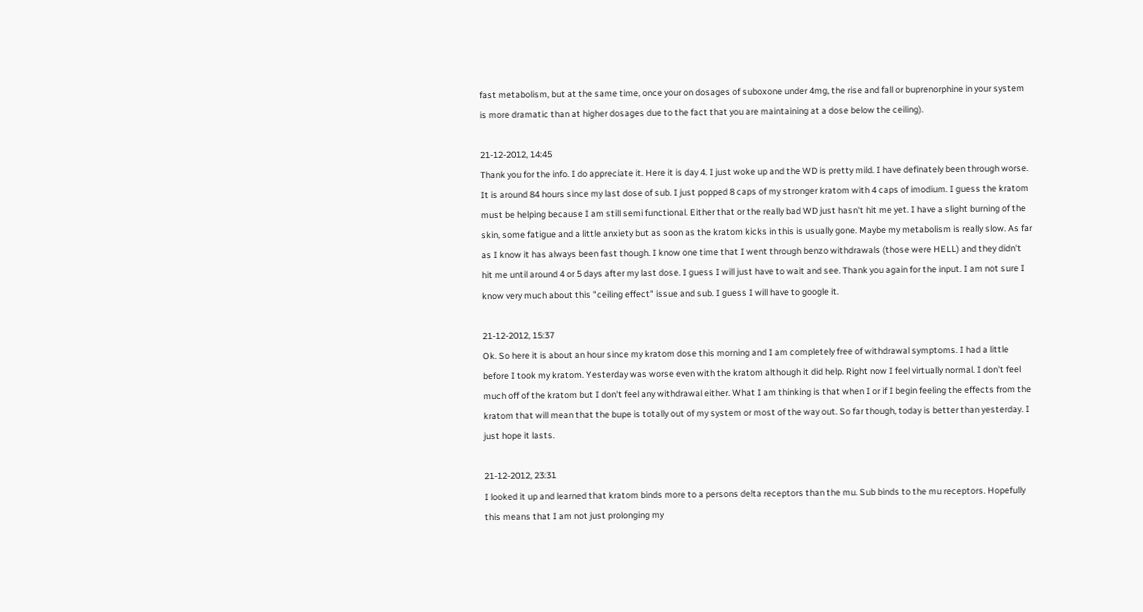fast metabolism, but at the same time, once your on dosages of suboxone under 4mg, the rise and fall or buprenorphine in your system is more dramatic than at higher dosages due to the fact that you are maintaining at a dose below the ceiling).

21-12-2012, 14:45
Thank you for the info. I do appreciate it. Here it is day 4. I just woke up and the WD is pretty mild. I have definately been through worse. It is around 84 hours since my last dose of sub. I just popped 8 caps of my stronger kratom with 4 caps of imodium. I guess the kratom must be helping because I am still semi functional. Either that or the really bad WD just hasn't hit me yet. I have a slight burning of the skin, some fatigue and a little anxiety but as soon as the kratom kicks in this is usually gone. Maybe my metabolism is really slow. As far as I know it has always been fast though. I know one time that I went through benzo withdrawals (those were HELL) and they didn't hit me until around 4 or 5 days after my last dose. I guess I will just have to wait and see. Thank you again for the input. I am not sure I know very much about this "ceiling effect" issue and sub. I guess I will have to google it.

21-12-2012, 15:37
Ok. So here it is about an hour since my kratom dose this morning and I am completely free of withdrawal symptoms. I had a little before I took my kratom. Yesterday was worse even with the kratom although it did help. Right now I feel virtually normal. I don't feel much off of the kratom but I don't feel any withdrawal either. What I am thinking is that when I or if I begin feeling the effects from the kratom that will mean that the bupe is totally out of my system or most of the way out. So far though, today is better than yesterday. I just hope it lasts.

21-12-2012, 23:31
I looked it up and learned that kratom binds more to a persons delta receptors than the mu. Sub binds to the mu receptors. Hopefully this means that I am not just prolonging my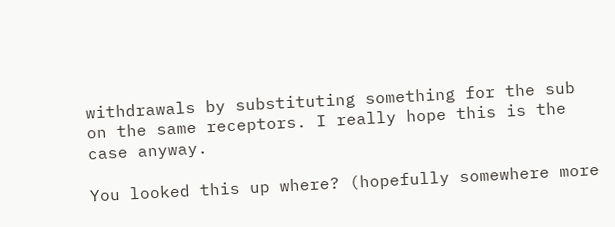withdrawals by substituting something for the sub on the same receptors. I really hope this is the case anyway.

You looked this up where? (hopefully somewhere more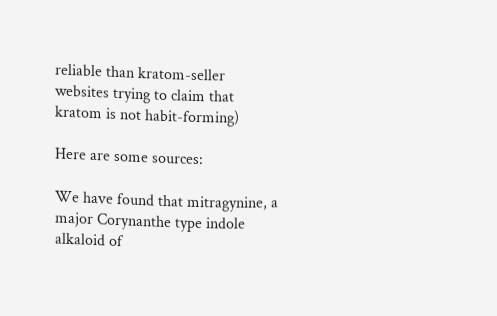reliable than kratom-seller websites trying to claim that kratom is not habit-forming)

Here are some sources:

We have found that mitragynine, a major Corynanthe type indole alkaloid of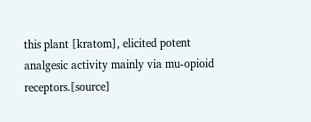this plant [kratom], elicited potent analgesic activity mainly via mu-opioid receptors.[source]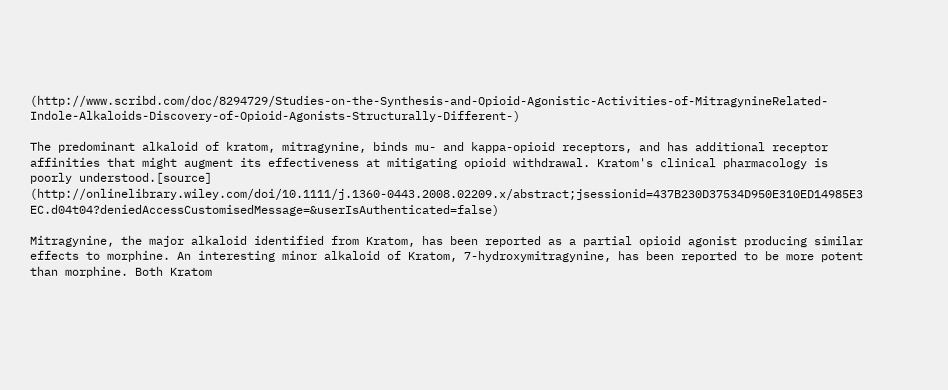(http://www.scribd.com/doc/8294729/Studies-on-the-Synthesis-and-Opioid-Agonistic-Activities-of-MitragynineRelated-Indole-Alkaloids-Discovery-of-Opioid-Agonists-Structurally-Different-)

The predominant alkaloid of kratom, mitragynine, binds mu- and kappa-opioid receptors, and has additional receptor affinities that might augment its effectiveness at mitigating opioid withdrawal. Kratom's clinical pharmacology is poorly understood.[source] (http://onlinelibrary.wiley.com/doi/10.1111/j.1360-0443.2008.02209.x/abstract;jsessionid=437B230D37534D950E310ED14985E3 EC.d04t04?deniedAccessCustomisedMessage=&userIsAuthenticated=false)

Mitragynine, the major alkaloid identified from Kratom, has been reported as a partial opioid agonist producing similar effects to morphine. An interesting minor alkaloid of Kratom, 7-hydroxymitragynine, has been reported to be more potent than morphine. Both Kratom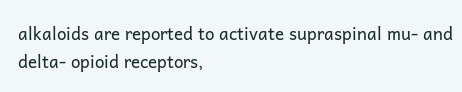alkaloids are reported to activate supraspinal mu- and delta- opioid receptors,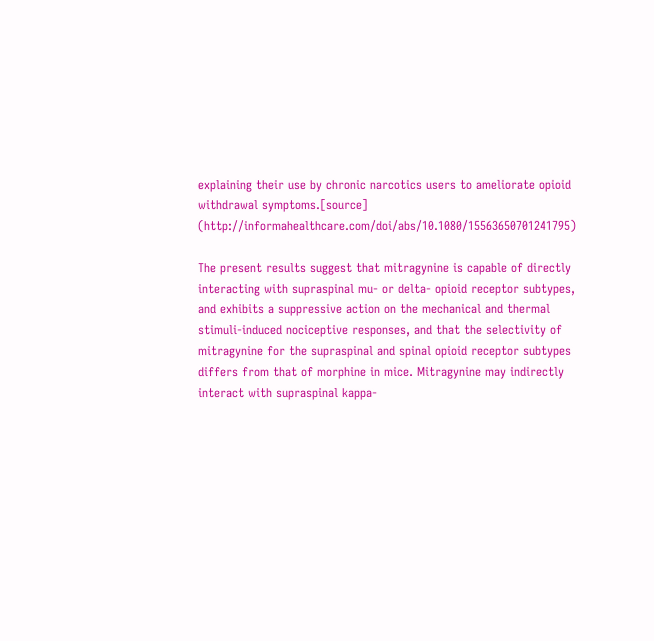explaining their use by chronic narcotics users to ameliorate opioid withdrawal symptoms.[source] (http://informahealthcare.com/doi/abs/10.1080/15563650701241795)

The present results suggest that mitragynine is capable of directly interacting with supraspinal mu- or delta- opioid receptor subtypes, and exhibits a suppressive action on the mechanical and thermal stimuli-induced nociceptive responses, and that the selectivity of mitragynine for the supraspinal and spinal opioid receptor subtypes differs from that of morphine in mice. Mitragynine may indirectly interact with supraspinal kappa-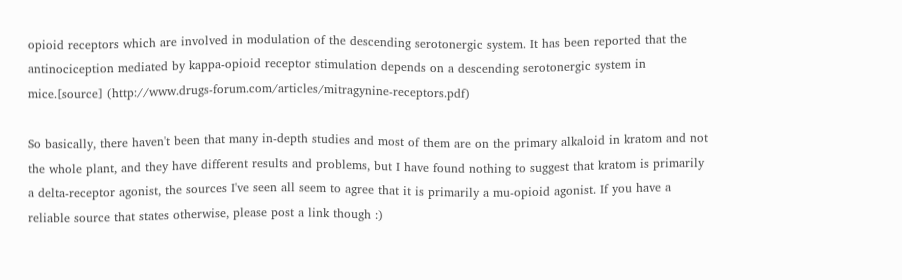opioid receptors which are involved in modulation of the descending serotonergic system. It has been reported that the antinociception mediated by kappa-opioid receptor stimulation depends on a descending serotonergic system in mice.[source] (http://www.drugs-forum.com/articles/mitragynine-receptors.pdf)

So basically, there haven't been that many in-depth studies and most of them are on the primary alkaloid in kratom and not the whole plant, and they have different results and problems, but I have found nothing to suggest that kratom is primarily a delta-receptor agonist, the sources I've seen all seem to agree that it is primarily a mu-opioid agonist. If you have a reliable source that states otherwise, please post a link though :)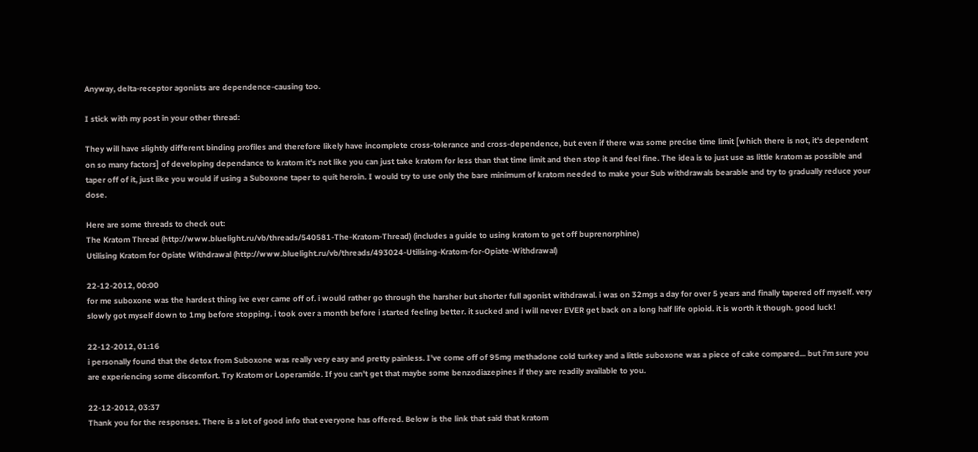Anyway, delta-receptor agonists are dependence-causing too.

I stick with my post in your other thread:

They will have slightly different binding profiles and therefore likely have incomplete cross-tolerance and cross-dependence, but even if there was some precise time limit [which there is not, it's dependent on so many factors] of developing dependance to kratom it's not like you can just take kratom for less than that time limit and then stop it and feel fine. The idea is to just use as little kratom as possible and taper off of it, just like you would if using a Suboxone taper to quit heroin. I would try to use only the bare minimum of kratom needed to make your Sub withdrawals bearable and try to gradually reduce your dose.

Here are some threads to check out:
The Kratom Thread (http://www.bluelight.ru/vb/threads/540581-The-Kratom-Thread) (includes a guide to using kratom to get off buprenorphine)
Utilising Kratom for Opiate Withdrawal (http://www.bluelight.ru/vb/threads/493024-Utilising-Kratom-for-Opiate-Withdrawal)

22-12-2012, 00:00
for me suboxone was the hardest thing ive ever came off of. i would rather go through the harsher but shorter full agonist withdrawal. i was on 32mgs a day for over 5 years and finally tapered off myself. very slowly got myself down to 1mg before stopping. i took over a month before i started feeling better. it sucked and i will never EVER get back on a long half life opioid. it is worth it though. good luck!

22-12-2012, 01:16
i personally found that the detox from Suboxone was really very easy and pretty painless. I've come off of 95mg methadone cold turkey and a little suboxone was a piece of cake compared... but i'm sure you are experiencing some discomfort. Try Kratom or Loperamide. If you can't get that maybe some benzodiazepines if they are readily available to you.

22-12-2012, 03:37
Thank you for the responses. There is a lot of good info that everyone has offered. Below is the link that said that kratom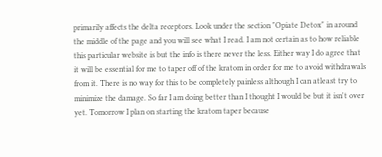primarily affects the delta receptors. Look under the section "Opiate Detox" in around the middle of the page and you will see what I read. I am not certain as to how reliable this particular website is but the info is there never the less. Either way I do agree that it will be essential for me to taper off of the kratom in order for me to avoid withdrawals from it. There is no way for this to be completely painless although I can atleast try to minimize the damage. So far I am doing better than I thought I would be but it isn't over yet. Tomorrow I plan on starting the kratom taper because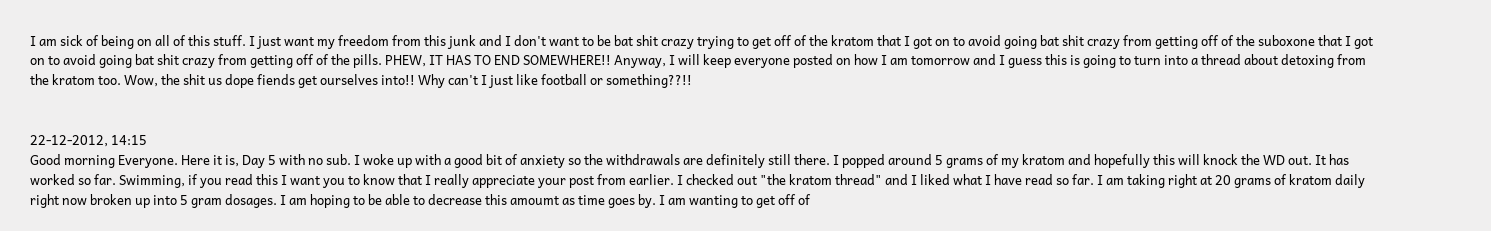I am sick of being on all of this stuff. I just want my freedom from this junk and I don't want to be bat shit crazy trying to get off of the kratom that I got on to avoid going bat shit crazy from getting off of the suboxone that I got on to avoid going bat shit crazy from getting off of the pills. PHEW, IT HAS TO END SOMEWHERE!! Anyway, I will keep everyone posted on how I am tomorrow and I guess this is going to turn into a thread about detoxing from the kratom too. Wow, the shit us dope fiends get ourselves into!! Why can't I just like football or something??!!


22-12-2012, 14:15
Good morning Everyone. Here it is, Day 5 with no sub. I woke up with a good bit of anxiety so the withdrawals are definitely still there. I popped around 5 grams of my kratom and hopefully this will knock the WD out. It has worked so far. Swimming, if you read this I want you to know that I really appreciate your post from earlier. I checked out "the kratom thread" and I liked what I have read so far. I am taking right at 20 grams of kratom daily right now broken up into 5 gram dosages. I am hoping to be able to decrease this amoumt as time goes by. I am wanting to get off of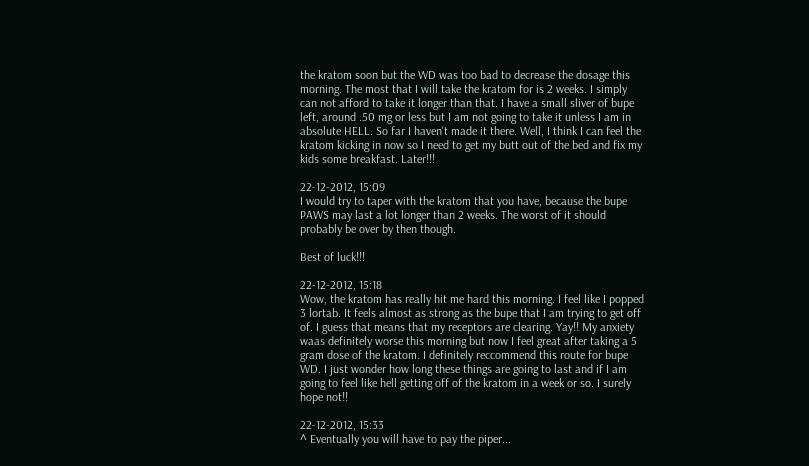the kratom soon but the WD was too bad to decrease the dosage this morning. The most that I will take the kratom for is 2 weeks. I simply can not afford to take it longer than that. I have a small sliver of bupe left, around .50 mg or less but I am not going to take it unless I am in absolute HELL. So far I haven't made it there. Well, I think I can feel the kratom kicking in now so I need to get my butt out of the bed and fix my kids some breakfast. Later!!!

22-12-2012, 15:09
I would try to taper with the kratom that you have, because the bupe PAWS may last a lot longer than 2 weeks. The worst of it should probably be over by then though.

Best of luck!!!

22-12-2012, 15:18
Wow, the kratom has really hit me hard this morning. I feel like I popped 3 lortab. It feels almost as strong as the bupe that I am trying to get off of. I guess that means that my receptors are clearing. Yay!! My anxiety waas definitely worse this morning but now I feel great after taking a 5 gram dose of the kratom. I definitely reccommend this route for bupe WD. I just wonder how long these things are going to last and if I am going to feel like hell getting off of the kratom in a week or so. I surely hope not!!

22-12-2012, 15:33
^ Eventually you will have to pay the piper...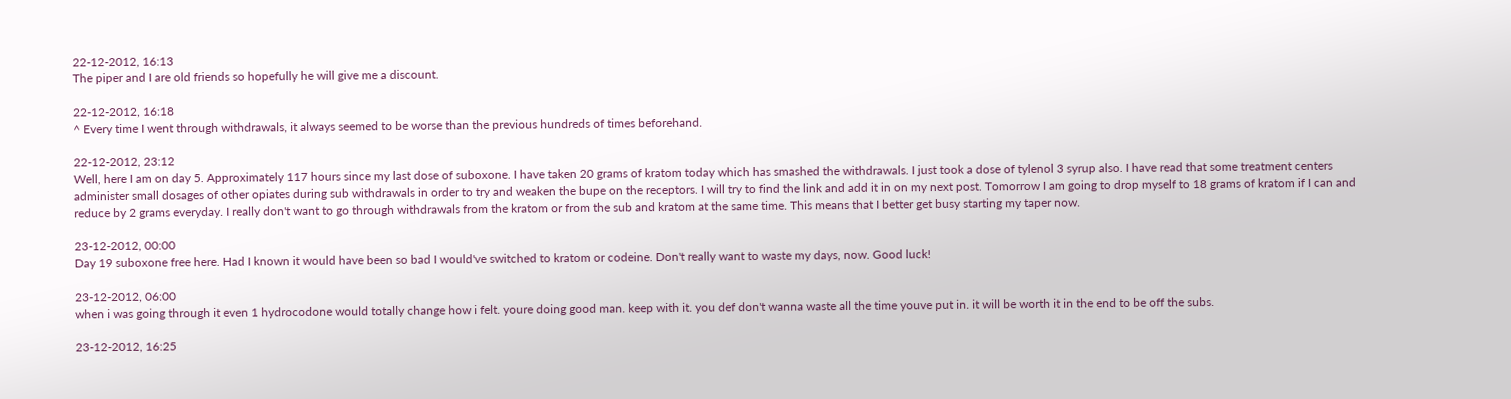22-12-2012, 16:13
The piper and I are old friends so hopefully he will give me a discount.

22-12-2012, 16:18
^ Every time I went through withdrawals, it always seemed to be worse than the previous hundreds of times beforehand.

22-12-2012, 23:12
Well, here I am on day 5. Approximately 117 hours since my last dose of suboxone. I have taken 20 grams of kratom today which has smashed the withdrawals. I just took a dose of tylenol 3 syrup also. I have read that some treatment centers administer small dosages of other opiates during sub withdrawals in order to try and weaken the bupe on the receptors. I will try to find the link and add it in on my next post. Tomorrow I am going to drop myself to 18 grams of kratom if I can and reduce by 2 grams everyday. I really don't want to go through withdrawals from the kratom or from the sub and kratom at the same time. This means that I better get busy starting my taper now.

23-12-2012, 00:00
Day 19 suboxone free here. Had I known it would have been so bad I would've switched to kratom or codeine. Don't really want to waste my days, now. Good luck!

23-12-2012, 06:00
when i was going through it even 1 hydrocodone would totally change how i felt. youre doing good man. keep with it. you def don't wanna waste all the time youve put in. it will be worth it in the end to be off the subs.

23-12-2012, 16:25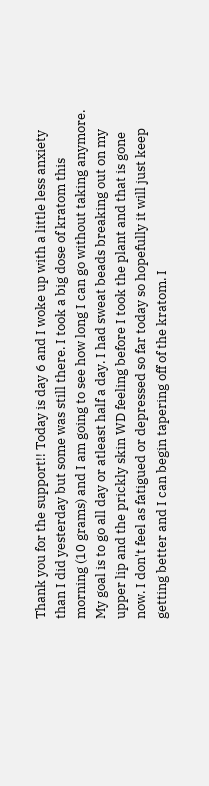Thank you for the support!! Today is day 6 and I woke up with a little less anxiety than I did yesterday but some was still there. I took a big dose of kratom this morning (10 grams) and I am going to see how long I can go without taking anymore. My goal is to go all day or atleast half a day. I had sweat beads breaking out on my upper lip and the prickly skin WD feeling before I took the plant and that is gone now. I don't feel as fatigued or depressed so far today so hopefully it will just keep getting better and I can begin tapering off of the kratom. I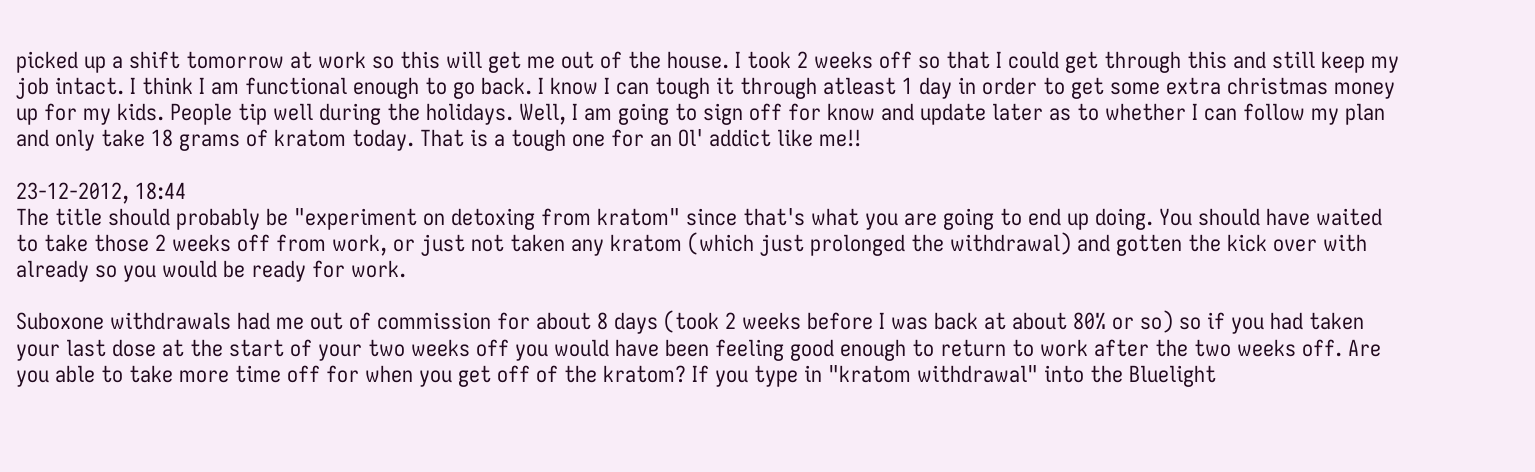picked up a shift tomorrow at work so this will get me out of the house. I took 2 weeks off so that I could get through this and still keep my job intact. I think I am functional enough to go back. I know I can tough it through atleast 1 day in order to get some extra christmas money up for my kids. People tip well during the holidays. Well, I am going to sign off for know and update later as to whether I can follow my plan and only take 18 grams of kratom today. That is a tough one for an Ol' addict like me!!

23-12-2012, 18:44
The title should probably be "experiment on detoxing from kratom" since that's what you are going to end up doing. You should have waited to take those 2 weeks off from work, or just not taken any kratom (which just prolonged the withdrawal) and gotten the kick over with already so you would be ready for work.

Suboxone withdrawals had me out of commission for about 8 days (took 2 weeks before I was back at about 80% or so) so if you had taken your last dose at the start of your two weeks off you would have been feeling good enough to return to work after the two weeks off. Are you able to take more time off for when you get off of the kratom? If you type in "kratom withdrawal" into the Bluelight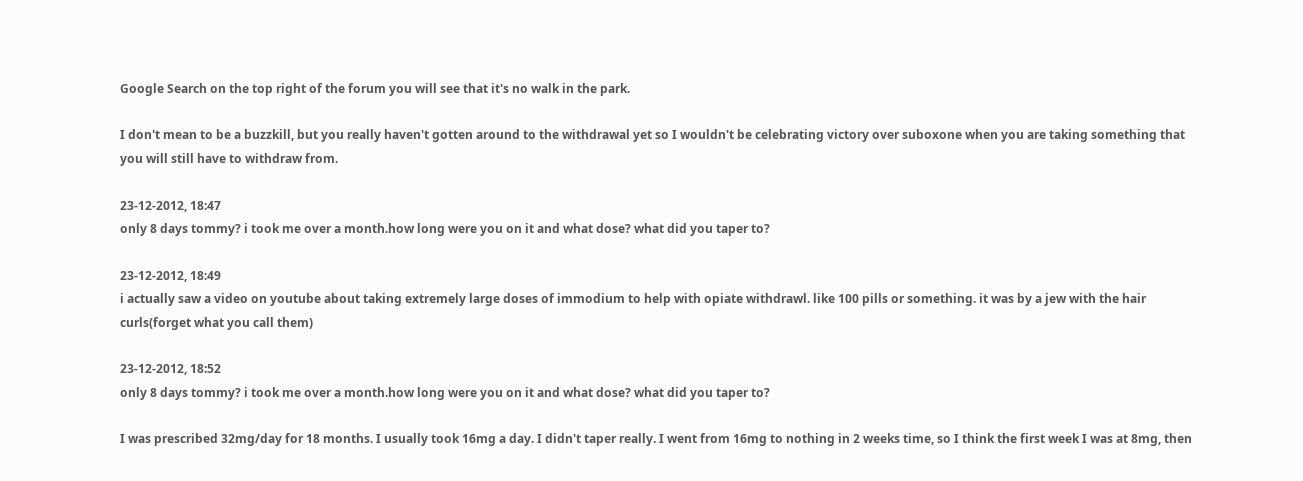Google Search on the top right of the forum you will see that it's no walk in the park.

I don't mean to be a buzzkill, but you really haven't gotten around to the withdrawal yet so I wouldn't be celebrating victory over suboxone when you are taking something that you will still have to withdraw from.

23-12-2012, 18:47
only 8 days tommy? i took me over a month.how long were you on it and what dose? what did you taper to?

23-12-2012, 18:49
i actually saw a video on youtube about taking extremely large doses of immodium to help with opiate withdrawl. like 100 pills or something. it was by a jew with the hair curls(forget what you call them)

23-12-2012, 18:52
only 8 days tommy? i took me over a month.how long were you on it and what dose? what did you taper to?

I was prescribed 32mg/day for 18 months. I usually took 16mg a day. I didn't taper really. I went from 16mg to nothing in 2 weeks time, so I think the first week I was at 8mg, then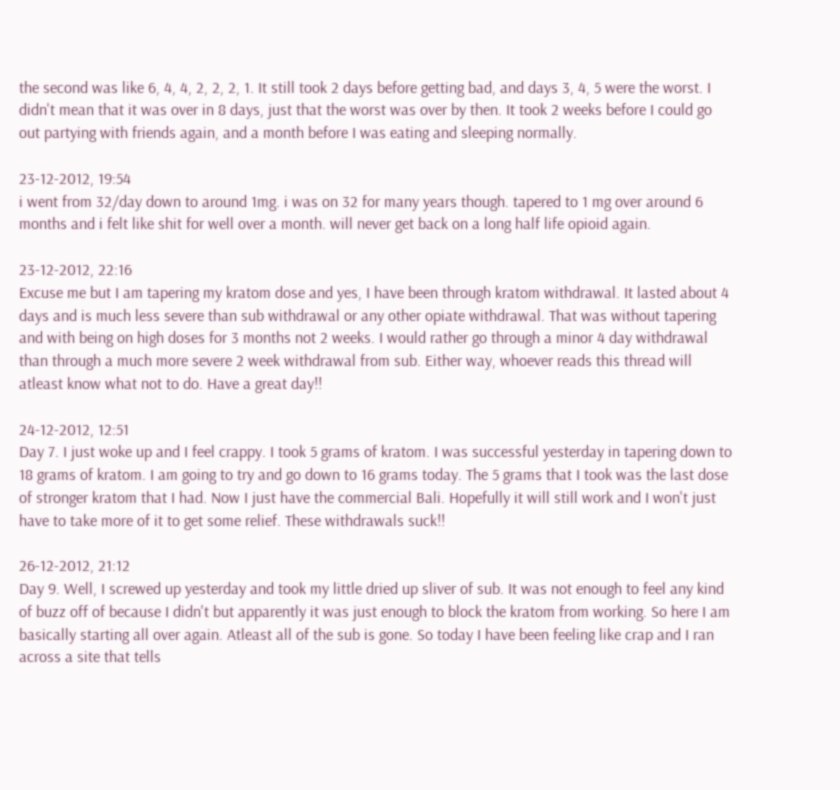the second was like 6, 4, 4, 2, 2, 2, 1. It still took 2 days before getting bad, and days 3, 4, 5 were the worst. I didn't mean that it was over in 8 days, just that the worst was over by then. It took 2 weeks before I could go out partying with friends again, and a month before I was eating and sleeping normally.

23-12-2012, 19:54
i went from 32/day down to around 1mg. i was on 32 for many years though. tapered to 1 mg over around 6 months and i felt like shit for well over a month. will never get back on a long half life opioid again.

23-12-2012, 22:16
Excuse me but I am tapering my kratom dose and yes, I have been through kratom withdrawal. It lasted about 4 days and is much less severe than sub withdrawal or any other opiate withdrawal. That was without tapering and with being on high doses for 3 months not 2 weeks. I would rather go through a minor 4 day withdrawal than through a much more severe 2 week withdrawal from sub. Either way, whoever reads this thread will atleast know what not to do. Have a great day!!

24-12-2012, 12:51
Day 7. I just woke up and I feel crappy. I took 5 grams of kratom. I was successful yesterday in tapering down to 18 grams of kratom. I am going to try and go down to 16 grams today. The 5 grams that I took was the last dose of stronger kratom that I had. Now I just have the commercial Bali. Hopefully it will still work and I won't just have to take more of it to get some relief. These withdrawals suck!!

26-12-2012, 21:12
Day 9. Well, I screwed up yesterday and took my little dried up sliver of sub. It was not enough to feel any kind of buzz off of because I didn't but apparently it was just enough to block the kratom from working. So here I am basically starting all over again. Atleast all of the sub is gone. So today I have been feeling like crap and I ran across a site that tells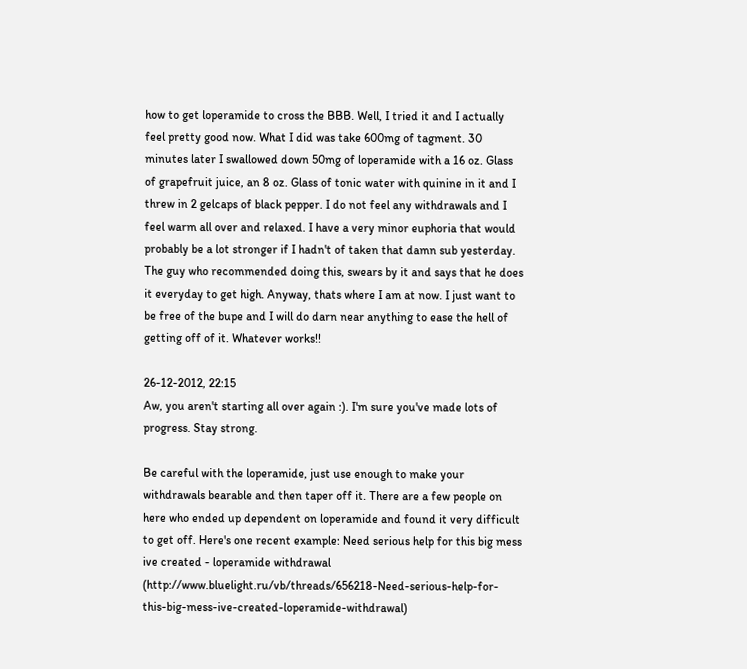how to get loperamide to cross the BBB. Well, I tried it and I actually feel pretty good now. What I did was take 600mg of tagment. 30 minutes later I swallowed down 50mg of loperamide with a 16 oz. Glass of grapefruit juice, an 8 oz. Glass of tonic water with quinine in it and I threw in 2 gelcaps of black pepper. I do not feel any withdrawals and I feel warm all over and relaxed. I have a very minor euphoria that would probably be a lot stronger if I hadn't of taken that damn sub yesterday. The guy who recommended doing this, swears by it and says that he does it everyday to get high. Anyway, thats where I am at now. I just want to be free of the bupe and I will do darn near anything to ease the hell of getting off of it. Whatever works!!

26-12-2012, 22:15
Aw, you aren't starting all over again :). I'm sure you've made lots of progress. Stay strong.

Be careful with the loperamide, just use enough to make your withdrawals bearable and then taper off it. There are a few people on here who ended up dependent on loperamide and found it very difficult to get off. Here's one recent example: Need serious help for this big mess ive created - loperamide withdrawal (http://www.bluelight.ru/vb/threads/656218-Need-serious-help-for-this-big-mess-ive-created-loperamide-withdrawal)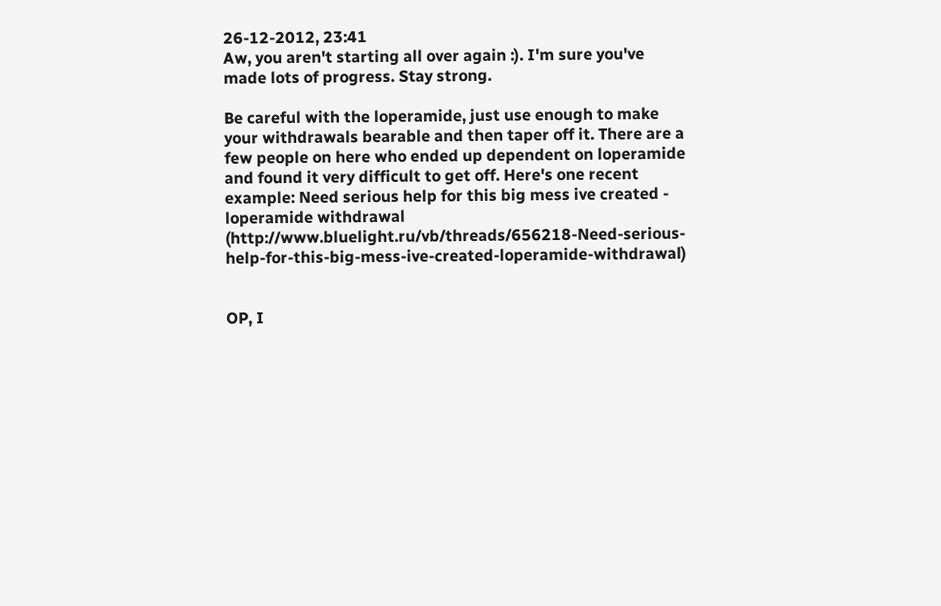26-12-2012, 23:41
Aw, you aren't starting all over again :). I'm sure you've made lots of progress. Stay strong.

Be careful with the loperamide, just use enough to make your withdrawals bearable and then taper off it. There are a few people on here who ended up dependent on loperamide and found it very difficult to get off. Here's one recent example: Need serious help for this big mess ive created - loperamide withdrawal (http://www.bluelight.ru/vb/threads/656218-Need-serious-help-for-this-big-mess-ive-created-loperamide-withdrawal)


OP, I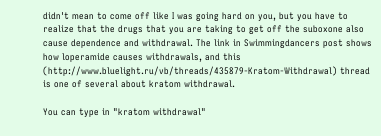didn't mean to come off like I was going hard on you, but you have to realize that the drugs that you are taking to get off the suboxone also cause dependence and withdrawal. The link in Swimmingdancers post shows how loperamide causes withdrawals, and this (http://www.bluelight.ru/vb/threads/435879-Kratom-Withdrawal) thread is one of several about kratom withdrawal.

You can type in "kratom withdrawal"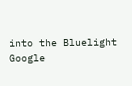into the Bluelight Google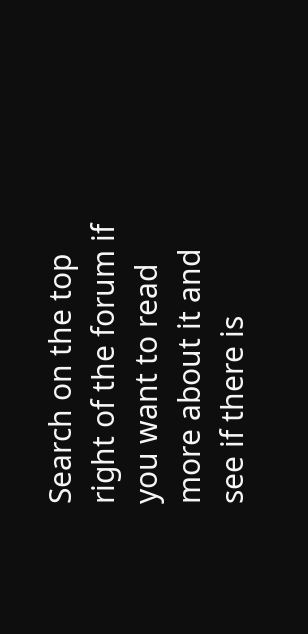Search on the top right of the forum if you want to read more about it and see if there is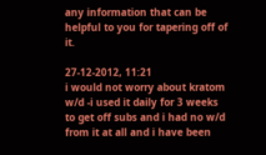any information that can be helpful to you for tapering off of it.

27-12-2012, 11:21
i would not worry about kratom w/d -i used it daily for 3 weeks to get off subs and i had no w/d from it at all and i have been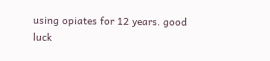using opiates for 12 years. good luck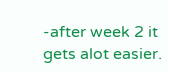-after week 2 it gets alot easier.